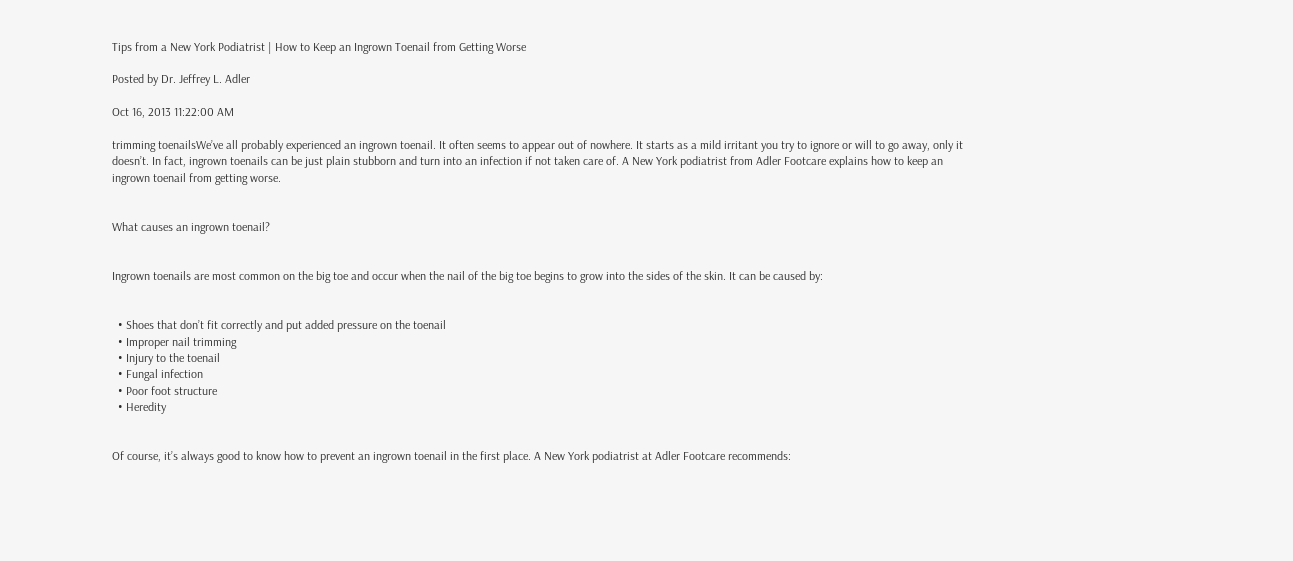Tips from a New York Podiatrist | How to Keep an Ingrown Toenail from Getting Worse

Posted by Dr. Jeffrey L. Adler

Oct 16, 2013 11:22:00 AM

trimming toenailsWe’ve all probably experienced an ingrown toenail. It often seems to appear out of nowhere. It starts as a mild irritant you try to ignore or will to go away, only it doesn’t. In fact, ingrown toenails can be just plain stubborn and turn into an infection if not taken care of. A New York podiatrist from Adler Footcare explains how to keep an ingrown toenail from getting worse.


What causes an ingrown toenail?


Ingrown toenails are most common on the big toe and occur when the nail of the big toe begins to grow into the sides of the skin. It can be caused by:


  • Shoes that don’t fit correctly and put added pressure on the toenail
  • Improper nail trimming
  • Injury to the toenail
  • Fungal infection
  • Poor foot structure
  • Heredity


Of course, it’s always good to know how to prevent an ingrown toenail in the first place. A New York podiatrist at Adler Footcare recommends: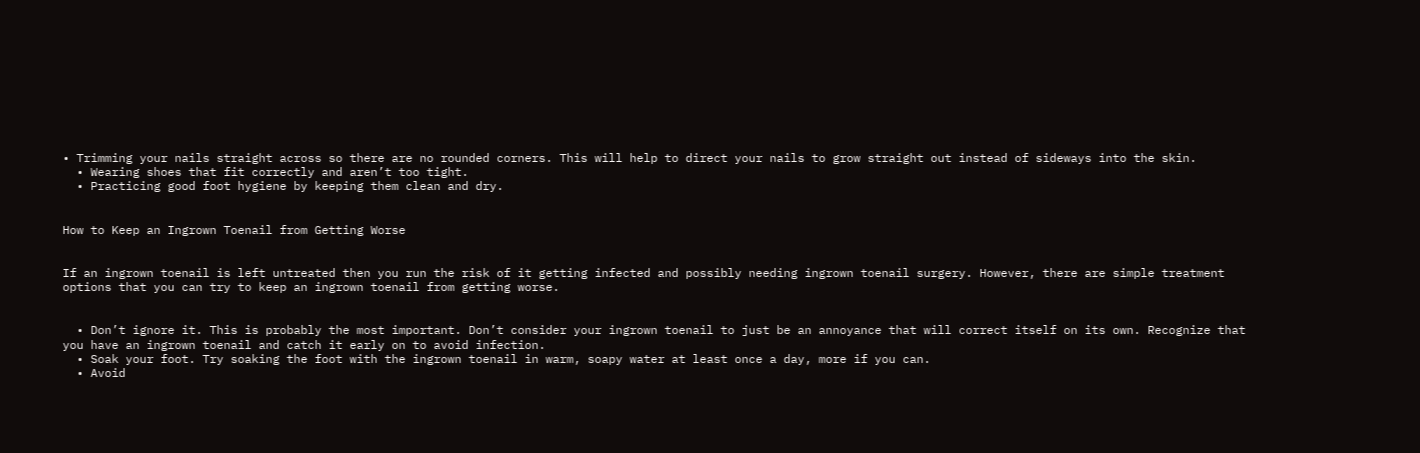• Trimming your nails straight across so there are no rounded corners. This will help to direct your nails to grow straight out instead of sideways into the skin.
  • Wearing shoes that fit correctly and aren’t too tight.
  • Practicing good foot hygiene by keeping them clean and dry.


How to Keep an Ingrown Toenail from Getting Worse


If an ingrown toenail is left untreated then you run the risk of it getting infected and possibly needing ingrown toenail surgery. However, there are simple treatment options that you can try to keep an ingrown toenail from getting worse.


  • Don’t ignore it. This is probably the most important. Don’t consider your ingrown toenail to just be an annoyance that will correct itself on its own. Recognize that you have an ingrown toenail and catch it early on to avoid infection.
  • Soak your foot. Try soaking the foot with the ingrown toenail in warm, soapy water at least once a day, more if you can.
  • Avoid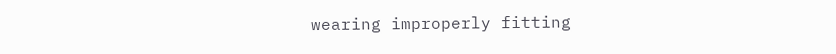wearing improperly fitting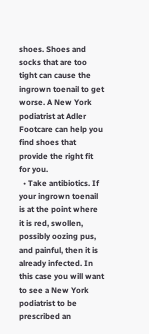shoes. Shoes and socks that are too tight can cause the ingrown toenail to get worse. A New York podiatrist at Adler Footcare can help you find shoes that provide the right fit for you.
  • Take antibiotics. If your ingrown toenail is at the point where it is red, swollen, possibly oozing pus, and painful, then it is already infected. In this case you will want to see a New York podiatrist to be prescribed an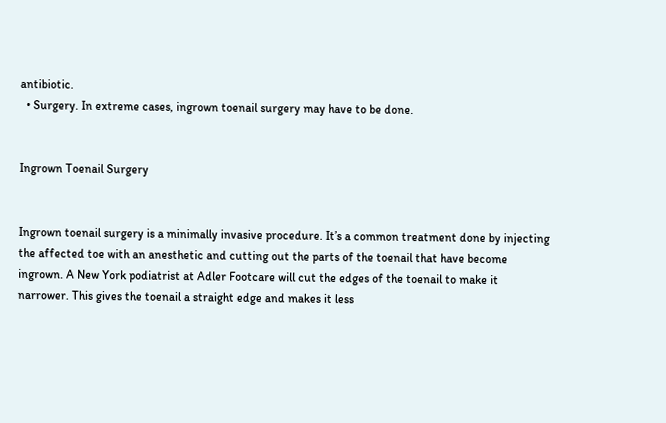antibiotic.
  • Surgery. In extreme cases, ingrown toenail surgery may have to be done.


Ingrown Toenail Surgery


Ingrown toenail surgery is a minimally invasive procedure. It’s a common treatment done by injecting the affected toe with an anesthetic and cutting out the parts of the toenail that have become ingrown. A New York podiatrist at Adler Footcare will cut the edges of the toenail to make it narrower. This gives the toenail a straight edge and makes it less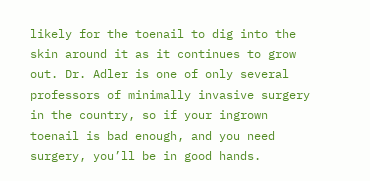likely for the toenail to dig into the skin around it as it continues to grow out. Dr. Adler is one of only several professors of minimally invasive surgery in the country, so if your ingrown toenail is bad enough, and you need surgery, you’ll be in good hands.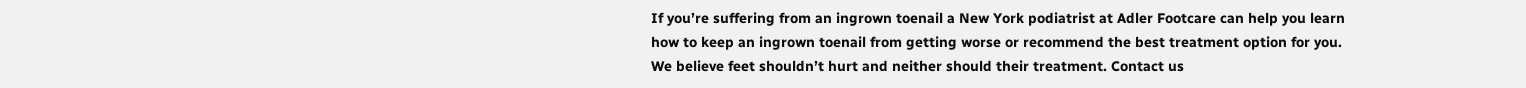If you’re suffering from an ingrown toenail a New York podiatrist at Adler Footcare can help you learn how to keep an ingrown toenail from getting worse or recommend the best treatment option for you. We believe feet shouldn’t hurt and neither should their treatment. Contact us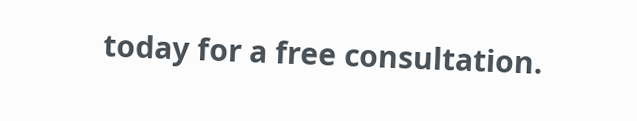today for a free consultation.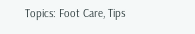Topics: Foot Care, Tips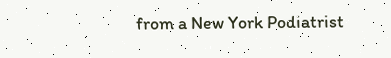from a New York Podiatrist